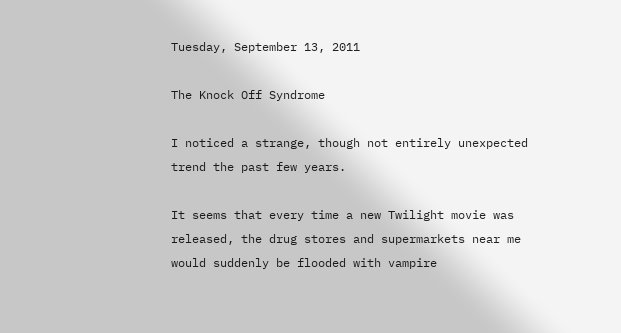Tuesday, September 13, 2011

The Knock Off Syndrome

I noticed a strange, though not entirely unexpected trend the past few years.

It seems that every time a new Twilight movie was released, the drug stores and supermarkets near me would suddenly be flooded with vampire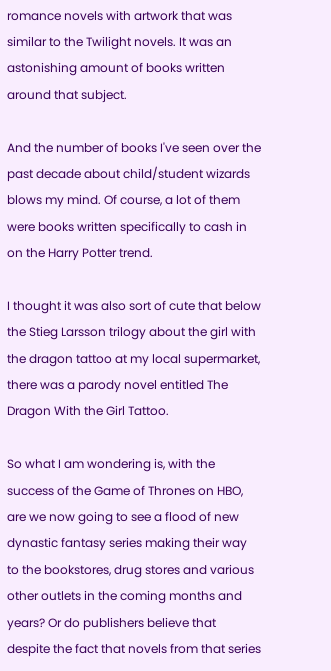romance novels with artwork that was similar to the Twilight novels. It was an astonishing amount of books written around that subject.

And the number of books I've seen over the past decade about child/student wizards blows my mind. Of course, a lot of them were books written specifically to cash in on the Harry Potter trend.

I thought it was also sort of cute that below the Stieg Larsson trilogy about the girl with the dragon tattoo at my local supermarket, there was a parody novel entitled The Dragon With the Girl Tattoo.

So what I am wondering is, with the success of the Game of Thrones on HBO, are we now going to see a flood of new dynastic fantasy series making their way to the bookstores, drug stores and various other outlets in the coming months and years? Or do publishers believe that despite the fact that novels from that series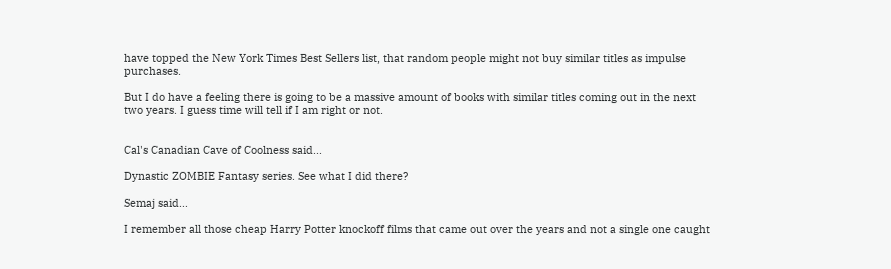have topped the New York Times Best Sellers list, that random people might not buy similar titles as impulse purchases.

But I do have a feeling there is going to be a massive amount of books with similar titles coming out in the next two years. I guess time will tell if I am right or not.


Cal's Canadian Cave of Coolness said...

Dynastic ZOMBIE Fantasy series. See what I did there?

Semaj said...

I remember all those cheap Harry Potter knockoff films that came out over the years and not a single one caught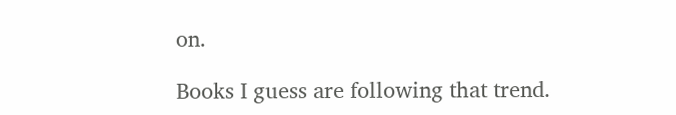on.

Books I guess are following that trend.